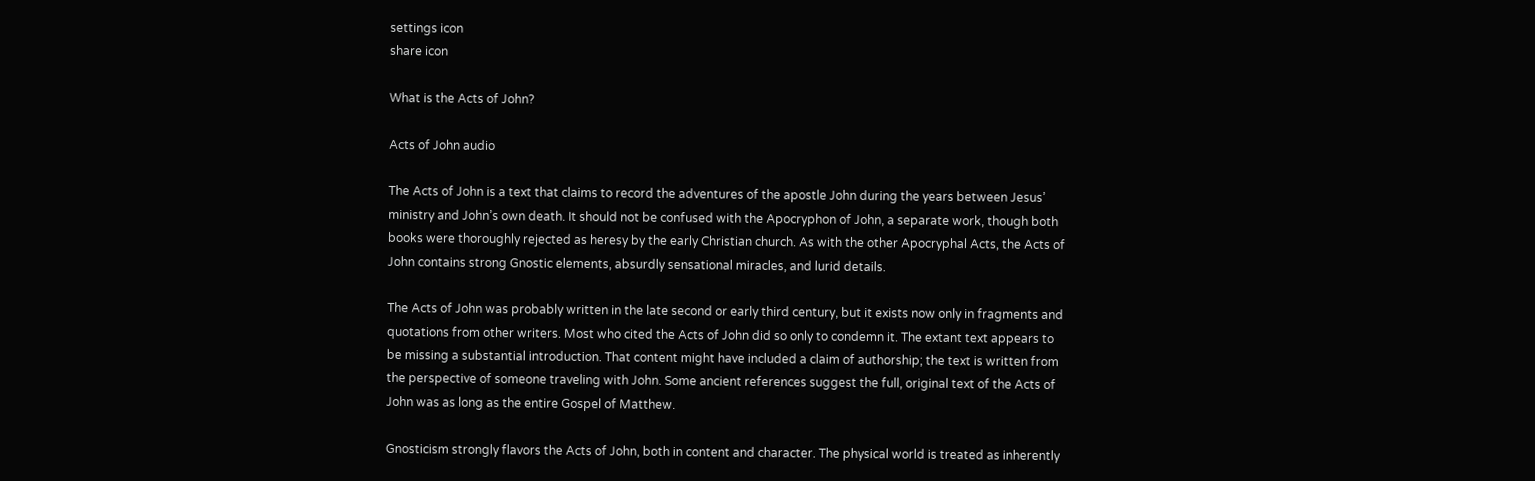settings icon
share icon

What is the Acts of John?

Acts of John audio

The Acts of John is a text that claims to record the adventures of the apostle John during the years between Jesus’ ministry and John’s own death. It should not be confused with the Apocryphon of John, a separate work, though both books were thoroughly rejected as heresy by the early Christian church. As with the other Apocryphal Acts, the Acts of John contains strong Gnostic elements, absurdly sensational miracles, and lurid details.

The Acts of John was probably written in the late second or early third century, but it exists now only in fragments and quotations from other writers. Most who cited the Acts of John did so only to condemn it. The extant text appears to be missing a substantial introduction. That content might have included a claim of authorship; the text is written from the perspective of someone traveling with John. Some ancient references suggest the full, original text of the Acts of John was as long as the entire Gospel of Matthew.

Gnosticism strongly flavors the Acts of John, both in content and character. The physical world is treated as inherently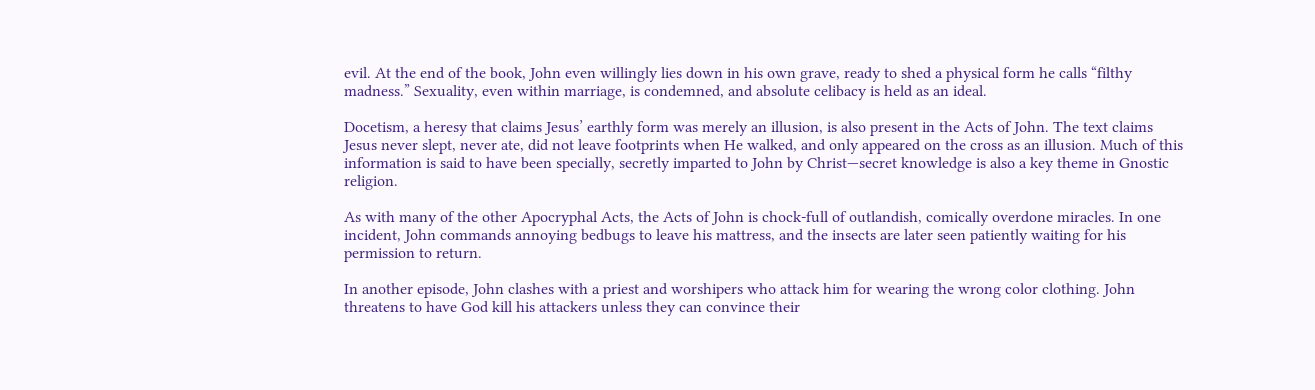evil. At the end of the book, John even willingly lies down in his own grave, ready to shed a physical form he calls “filthy madness.” Sexuality, even within marriage, is condemned, and absolute celibacy is held as an ideal.

Docetism, a heresy that claims Jesus’ earthly form was merely an illusion, is also present in the Acts of John. The text claims Jesus never slept, never ate, did not leave footprints when He walked, and only appeared on the cross as an illusion. Much of this information is said to have been specially, secretly imparted to John by Christ—secret knowledge is also a key theme in Gnostic religion.

As with many of the other Apocryphal Acts, the Acts of John is chock-full of outlandish, comically overdone miracles. In one incident, John commands annoying bedbugs to leave his mattress, and the insects are later seen patiently waiting for his permission to return.

In another episode, John clashes with a priest and worshipers who attack him for wearing the wrong color clothing. John threatens to have God kill his attackers unless they can convince their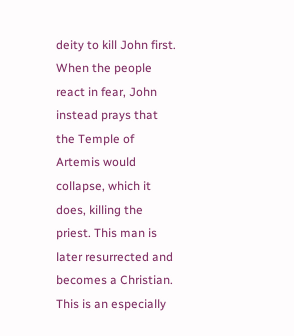deity to kill John first. When the people react in fear, John instead prays that the Temple of Artemis would collapse, which it does, killing the priest. This man is later resurrected and becomes a Christian. This is an especially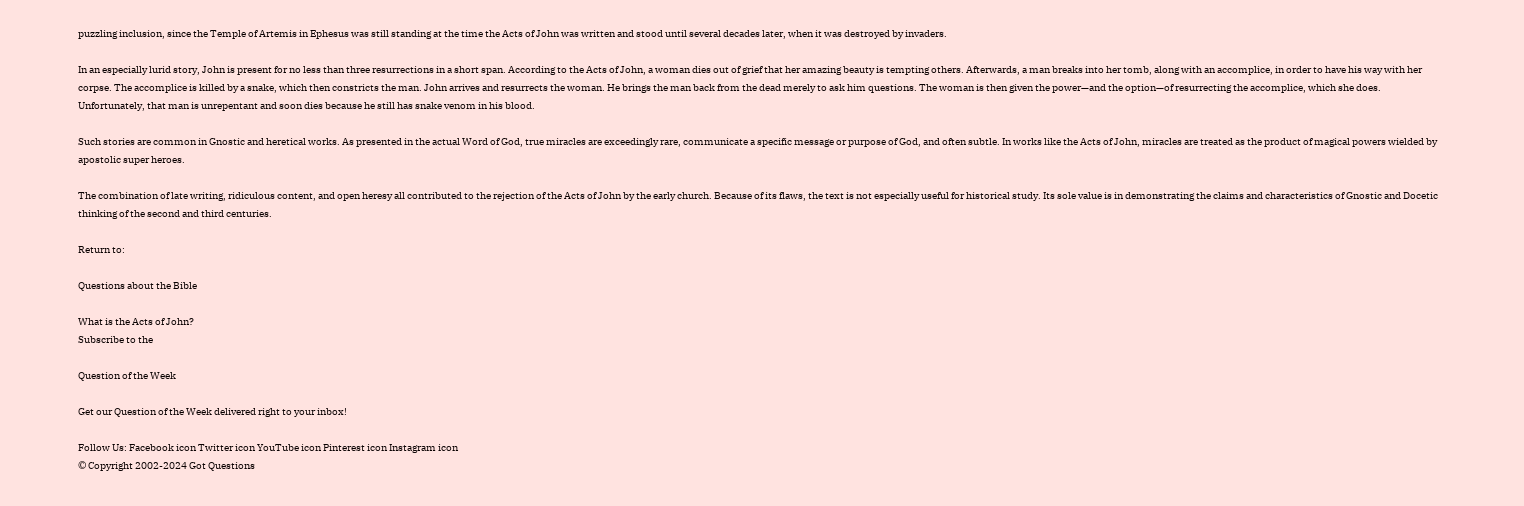puzzling inclusion, since the Temple of Artemis in Ephesus was still standing at the time the Acts of John was written and stood until several decades later, when it was destroyed by invaders.

In an especially lurid story, John is present for no less than three resurrections in a short span. According to the Acts of John, a woman dies out of grief that her amazing beauty is tempting others. Afterwards, a man breaks into her tomb, along with an accomplice, in order to have his way with her corpse. The accomplice is killed by a snake, which then constricts the man. John arrives and resurrects the woman. He brings the man back from the dead merely to ask him questions. The woman is then given the power—and the option—of resurrecting the accomplice, which she does. Unfortunately, that man is unrepentant and soon dies because he still has snake venom in his blood.

Such stories are common in Gnostic and heretical works. As presented in the actual Word of God, true miracles are exceedingly rare, communicate a specific message or purpose of God, and often subtle. In works like the Acts of John, miracles are treated as the product of magical powers wielded by apostolic super heroes.

The combination of late writing, ridiculous content, and open heresy all contributed to the rejection of the Acts of John by the early church. Because of its flaws, the text is not especially useful for historical study. Its sole value is in demonstrating the claims and characteristics of Gnostic and Docetic thinking of the second and third centuries.

Return to:

Questions about the Bible

What is the Acts of John?
Subscribe to the

Question of the Week

Get our Question of the Week delivered right to your inbox!

Follow Us: Facebook icon Twitter icon YouTube icon Pinterest icon Instagram icon
© Copyright 2002-2024 Got Questions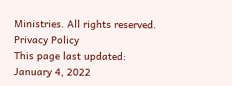Ministries. All rights reserved. Privacy Policy
This page last updated: January 4, 2022